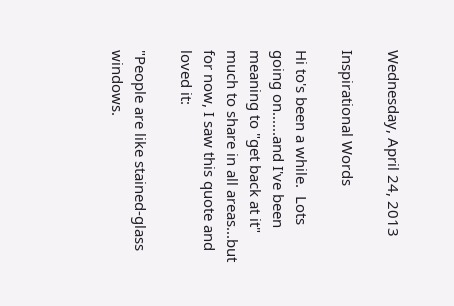Wednesday, April 24, 2013

Inspirational Words

Hi to's been a while.  Lots going on......and I've been meaning to "get back at it" much to share in all areas...but for now, I saw this quote and loved it:

"People are like stained-glass windows.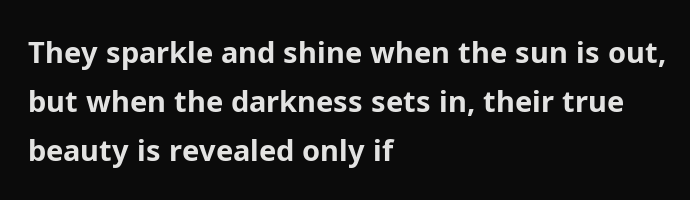They sparkle and shine when the sun is out, but when the darkness sets in, their true beauty is revealed only if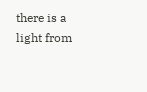there is a light from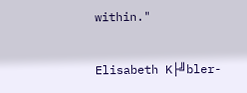within."

Elisabeth K├╝bler-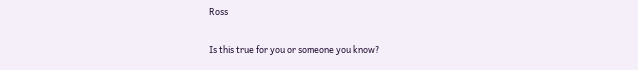Ross

Is this true for you or someone you know?